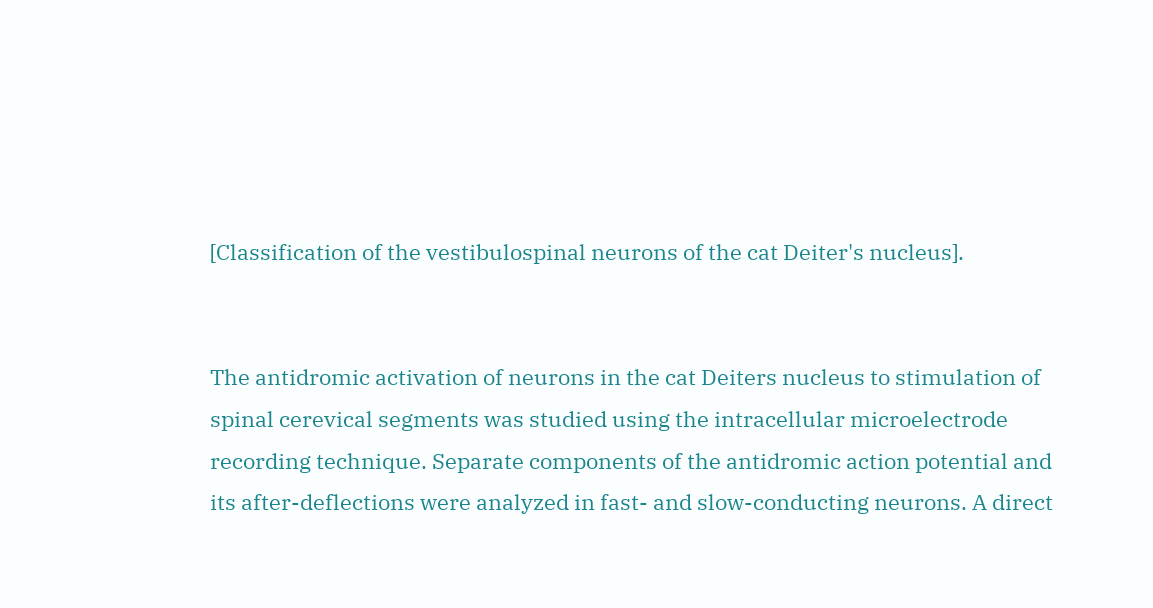[Classification of the vestibulospinal neurons of the cat Deiter's nucleus].


The antidromic activation of neurons in the cat Deiters nucleus to stimulation of spinal cerevical segments was studied using the intracellular microelectrode recording technique. Separate components of the antidromic action potential and its after-deflections were analyzed in fast- and slow-conducting neurons. A direct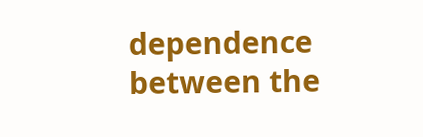dependence between the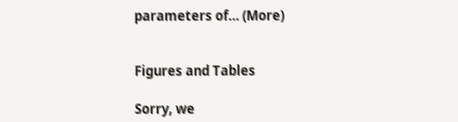parameters of… (More)


Figures and Tables

Sorry, we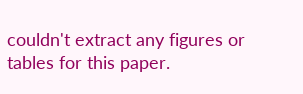couldn't extract any figures or tables for this paper.